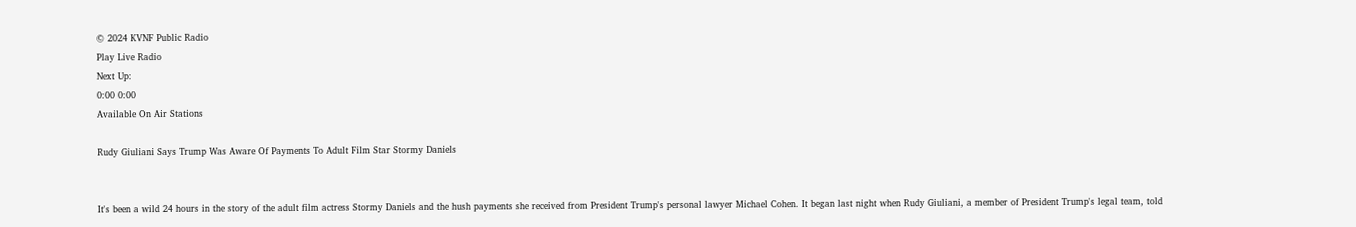© 2024 KVNF Public Radio
Play Live Radio
Next Up:
0:00 0:00
Available On Air Stations

Rudy Giuliani Says Trump Was Aware Of Payments To Adult Film Star Stormy Daniels


It's been a wild 24 hours in the story of the adult film actress Stormy Daniels and the hush payments she received from President Trump's personal lawyer Michael Cohen. It began last night when Rudy Giuliani, a member of President Trump's legal team, told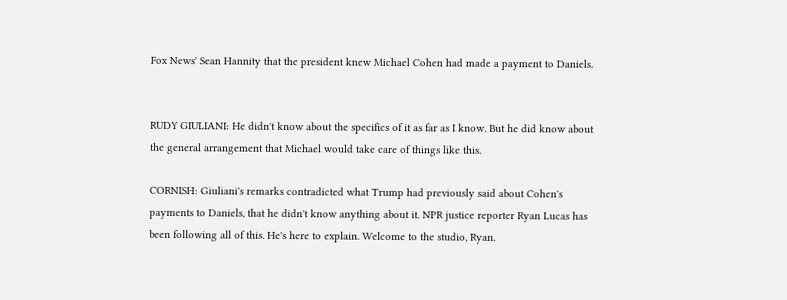Fox News' Sean Hannity that the president knew Michael Cohen had made a payment to Daniels.


RUDY GIULIANI: He didn't know about the specifics of it as far as I know. But he did know about the general arrangement that Michael would take care of things like this.

CORNISH: Giuliani's remarks contradicted what Trump had previously said about Cohen's payments to Daniels, that he didn't know anything about it. NPR justice reporter Ryan Lucas has been following all of this. He's here to explain. Welcome to the studio, Ryan.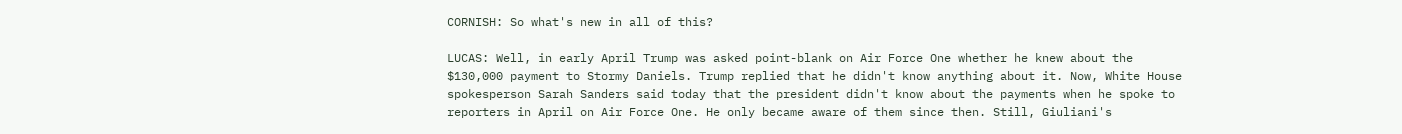CORNISH: So what's new in all of this?

LUCAS: Well, in early April Trump was asked point-blank on Air Force One whether he knew about the $130,000 payment to Stormy Daniels. Trump replied that he didn't know anything about it. Now, White House spokesperson Sarah Sanders said today that the president didn't know about the payments when he spoke to reporters in April on Air Force One. He only became aware of them since then. Still, Giuliani's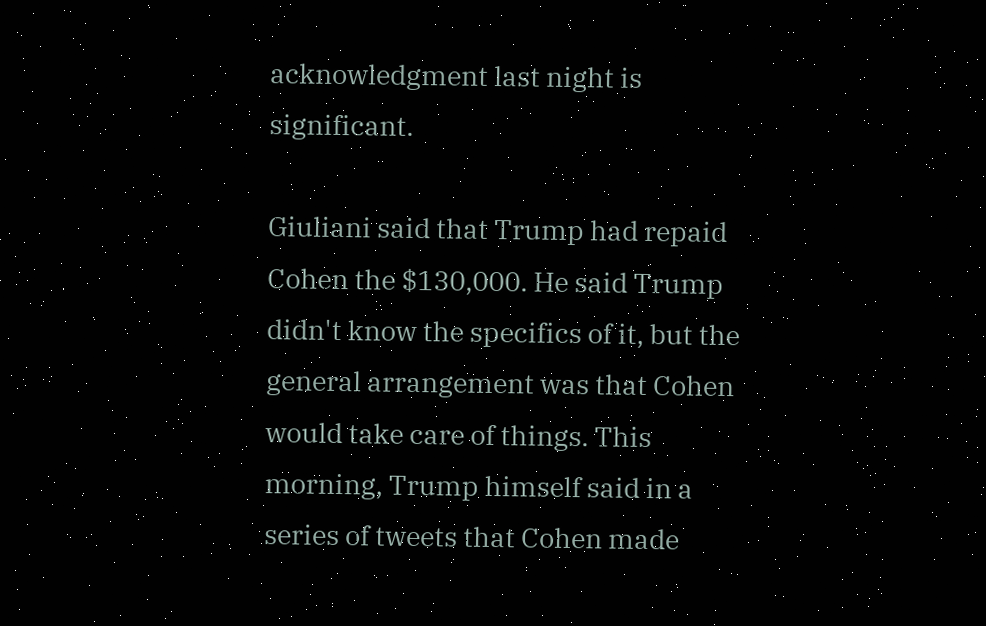acknowledgment last night is significant.

Giuliani said that Trump had repaid Cohen the $130,000. He said Trump didn't know the specifics of it, but the general arrangement was that Cohen would take care of things. This morning, Trump himself said in a series of tweets that Cohen made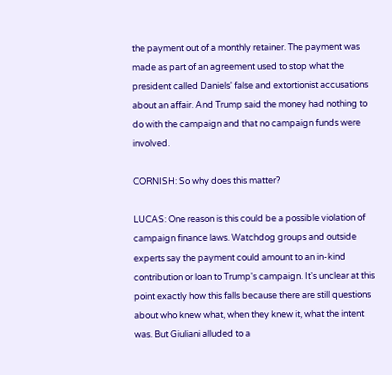the payment out of a monthly retainer. The payment was made as part of an agreement used to stop what the president called Daniels' false and extortionist accusations about an affair. And Trump said the money had nothing to do with the campaign and that no campaign funds were involved.

CORNISH: So why does this matter?

LUCAS: One reason is this could be a possible violation of campaign finance laws. Watchdog groups and outside experts say the payment could amount to an in-kind contribution or loan to Trump's campaign. It's unclear at this point exactly how this falls because there are still questions about who knew what, when they knew it, what the intent was. But Giuliani alluded to a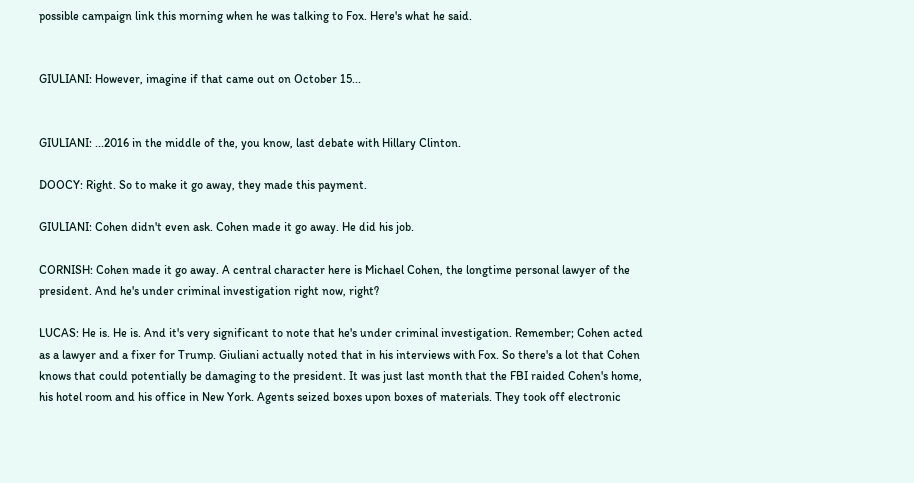possible campaign link this morning when he was talking to Fox. Here's what he said.


GIULIANI: However, imagine if that came out on October 15...


GIULIANI: ...2016 in the middle of the, you know, last debate with Hillary Clinton.

DOOCY: Right. So to make it go away, they made this payment.

GIULIANI: Cohen didn't even ask. Cohen made it go away. He did his job.

CORNISH: Cohen made it go away. A central character here is Michael Cohen, the longtime personal lawyer of the president. And he's under criminal investigation right now, right?

LUCAS: He is. He is. And it's very significant to note that he's under criminal investigation. Remember; Cohen acted as a lawyer and a fixer for Trump. Giuliani actually noted that in his interviews with Fox. So there's a lot that Cohen knows that could potentially be damaging to the president. It was just last month that the FBI raided Cohen's home, his hotel room and his office in New York. Agents seized boxes upon boxes of materials. They took off electronic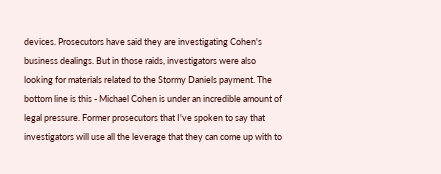devices. Prosecutors have said they are investigating Cohen's business dealings. But in those raids, investigators were also looking for materials related to the Stormy Daniels payment. The bottom line is this - Michael Cohen is under an incredible amount of legal pressure. Former prosecutors that I've spoken to say that investigators will use all the leverage that they can come up with to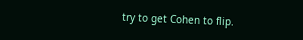try to get Cohen to flip.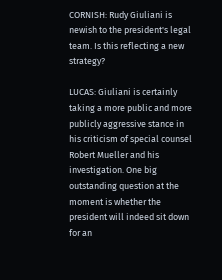CORNISH: Rudy Giuliani is newish to the president's legal team. Is this reflecting a new strategy?

LUCAS: Giuliani is certainly taking a more public and more publicly aggressive stance in his criticism of special counsel Robert Mueller and his investigation. One big outstanding question at the moment is whether the president will indeed sit down for an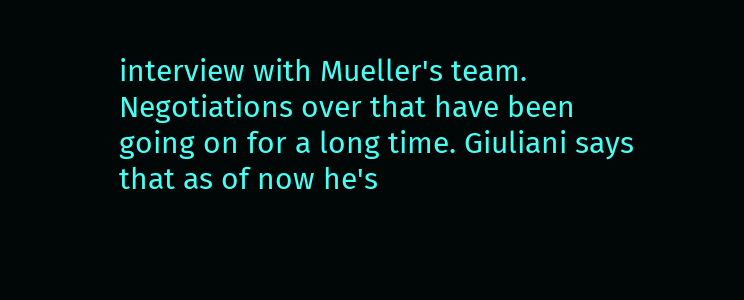interview with Mueller's team. Negotiations over that have been going on for a long time. Giuliani says that as of now he's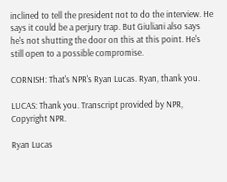inclined to tell the president not to do the interview. He says it could be a perjury trap. But Giuliani also says he's not shutting the door on this at this point. He's still open to a possible compromise.

CORNISH: That's NPR's Ryan Lucas. Ryan, thank you.

LUCAS: Thank you. Transcript provided by NPR, Copyright NPR.

Ryan Lucas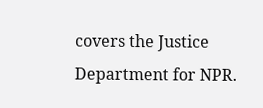covers the Justice Department for NPR.